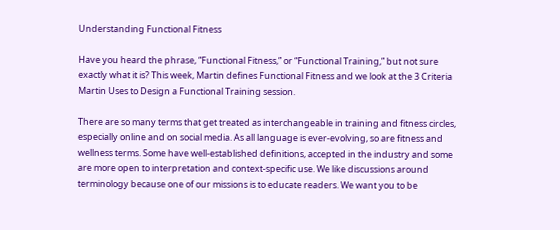Understanding Functional Fitness

Have you heard the phrase, “Functional Fitness,” or “Functional Training,” but not sure exactly what it is? This week, Martin defines Functional Fitness and we look at the 3 Criteria Martin Uses to Design a Functional Training session.

There are so many terms that get treated as interchangeable in training and fitness circles, especially online and on social media. As all language is ever-evolving, so are fitness and wellness terms. Some have well-established definitions, accepted in the industry and some are more open to interpretation and context-specific use. We like discussions around terminology because one of our missions is to educate readers. We want you to be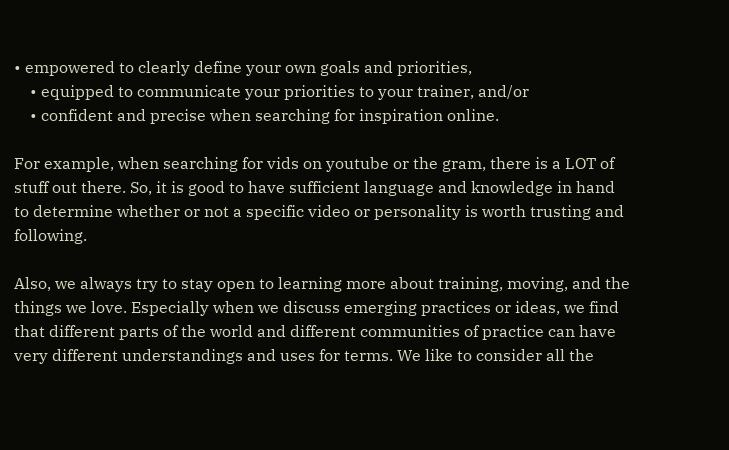• empowered to clearly define your own goals and priorities,
    • equipped to communicate your priorities to your trainer, and/or
    • confident and precise when searching for inspiration online.

For example, when searching for vids on youtube or the gram, there is a LOT of stuff out there. So, it is good to have sufficient language and knowledge in hand to determine whether or not a specific video or personality is worth trusting and following.

Also, we always try to stay open to learning more about training, moving, and the things we love. Especially when we discuss emerging practices or ideas, we find that different parts of the world and different communities of practice can have very different understandings and uses for terms. We like to consider all the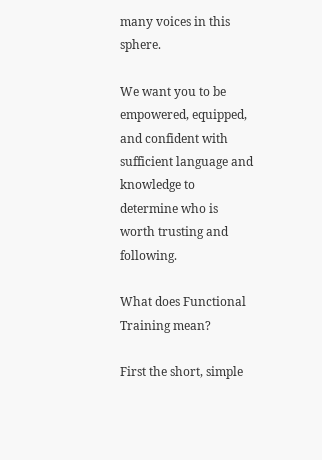many voices in this sphere.

We want you to be empowered, equipped, and confident with sufficient language and knowledge to determine who is worth trusting and following.

What does Functional Training mean?

First the short, simple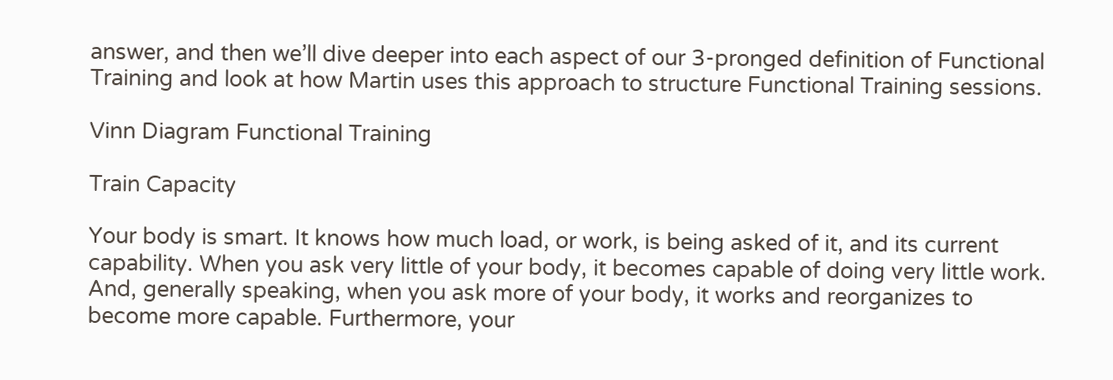answer, and then we’ll dive deeper into each aspect of our 3-pronged definition of Functional Training and look at how Martin uses this approach to structure Functional Training sessions.

Vinn Diagram Functional Training

Train Capacity

Your body is smart. It knows how much load, or work, is being asked of it, and its current capability. When you ask very little of your body, it becomes capable of doing very little work. And, generally speaking, when you ask more of your body, it works and reorganizes to become more capable. Furthermore, your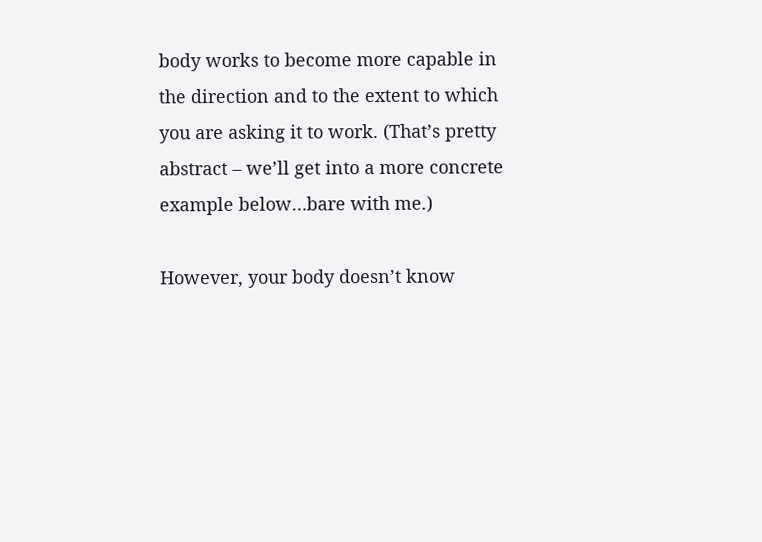body works to become more capable in the direction and to the extent to which you are asking it to work. (That’s pretty abstract – we’ll get into a more concrete example below…bare with me.)

However, your body doesn’t know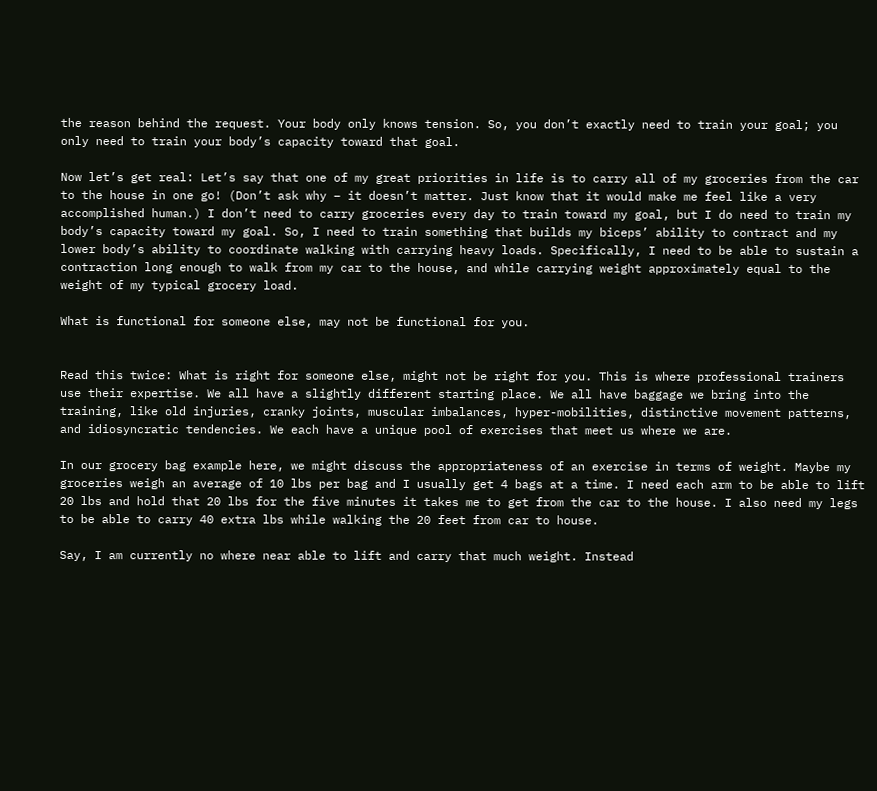the reason behind the request. Your body only knows tension. So, you don’t exactly need to train your goal; you only need to train your body’s capacity toward that goal.

Now let’s get real: Let’s say that one of my great priorities in life is to carry all of my groceries from the car to the house in one go! (Don’t ask why – it doesn’t matter. Just know that it would make me feel like a very accomplished human.) I don’t need to carry groceries every day to train toward my goal, but I do need to train my body’s capacity toward my goal. So, I need to train something that builds my biceps’ ability to contract and my lower body’s ability to coordinate walking with carrying heavy loads. Specifically, I need to be able to sustain a contraction long enough to walk from my car to the house, and while carrying weight approximately equal to the weight of my typical grocery load.

What is functional for someone else, may not be functional for you.


Read this twice: What is right for someone else, might not be right for you. This is where professional trainers use their expertise. We all have a slightly different starting place. We all have baggage we bring into the training, like old injuries, cranky joints, muscular imbalances, hyper-mobilities, distinctive movement patterns, and idiosyncratic tendencies. We each have a unique pool of exercises that meet us where we are.

In our grocery bag example here, we might discuss the appropriateness of an exercise in terms of weight. Maybe my groceries weigh an average of 10 lbs per bag and I usually get 4 bags at a time. I need each arm to be able to lift 20 lbs and hold that 20 lbs for the five minutes it takes me to get from the car to the house. I also need my legs to be able to carry 40 extra lbs while walking the 20 feet from car to house.

Say, I am currently no where near able to lift and carry that much weight. Instead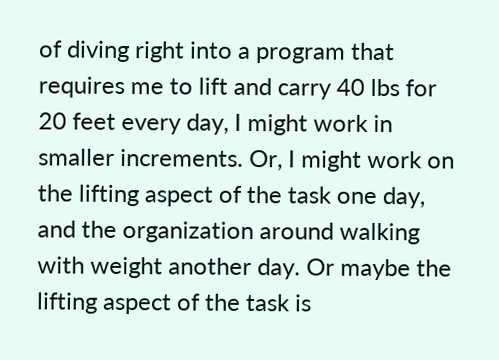of diving right into a program that requires me to lift and carry 40 lbs for 20 feet every day, I might work in smaller increments. Or, I might work on the lifting aspect of the task one day, and the organization around walking with weight another day. Or maybe the lifting aspect of the task is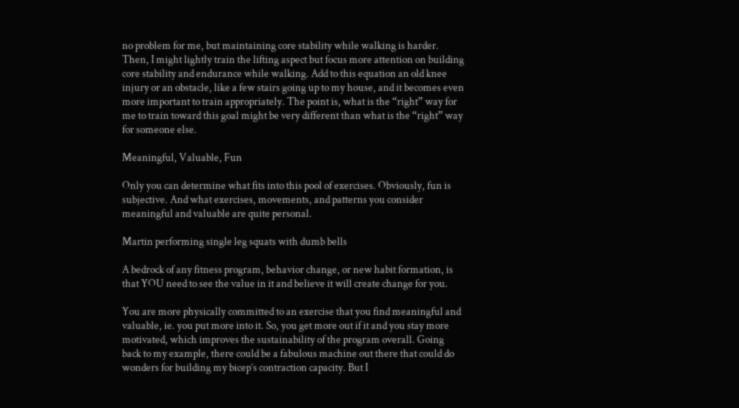no problem for me, but maintaining core stability while walking is harder. Then, I might lightly train the lifting aspect but focus more attention on building core stability and endurance while walking. Add to this equation an old knee injury or an obstacle, like a few stairs going up to my house, and it becomes even more important to train appropriately. The point is, what is the “right” way for me to train toward this goal might be very different than what is the “right” way for someone else.

Meaningful, Valuable, Fun

Only you can determine what fits into this pool of exercises. Obviously, fun is subjective. And what exercises, movements, and patterns you consider meaningful and valuable are quite personal.

Martin performing single leg squats with dumb bells

A bedrock of any fitness program, behavior change, or new habit formation, is that YOU need to see the value in it and believe it will create change for you.

You are more physically committed to an exercise that you find meaningful and valuable, ie. you put more into it. So, you get more out if it and you stay more motivated, which improves the sustainability of the program overall. Going back to my example, there could be a fabulous machine out there that could do wonders for building my bicep’s contraction capacity. But I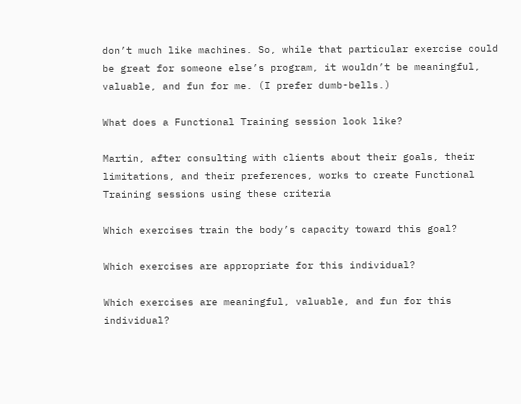don’t much like machines. So, while that particular exercise could be great for someone else’s program, it wouldn’t be meaningful, valuable, and fun for me. (I prefer dumb-bells.)

What does a Functional Training session look like?

Martin, after consulting with clients about their goals, their limitations, and their preferences, works to create Functional Training sessions using these criteria

Which exercises train the body’s capacity toward this goal?

Which exercises are appropriate for this individual?

Which exercises are meaningful, valuable, and fun for this individual?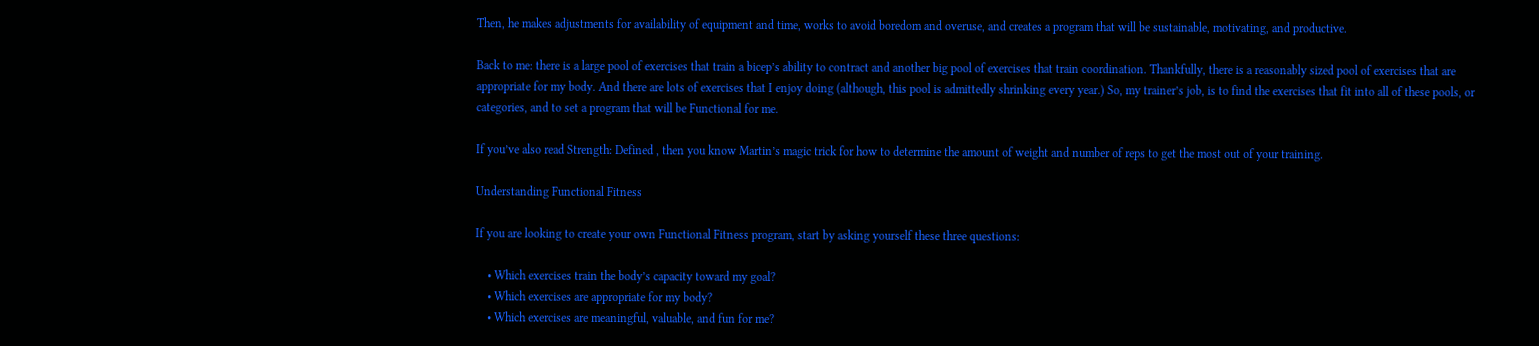Then, he makes adjustments for availability of equipment and time, works to avoid boredom and overuse, and creates a program that will be sustainable, motivating, and productive.

Back to me: there is a large pool of exercises that train a bicep’s ability to contract and another big pool of exercises that train coordination. Thankfully, there is a reasonably sized pool of exercises that are appropriate for my body. And there are lots of exercises that I enjoy doing (although, this pool is admittedly shrinking every year.) So, my trainer’s job, is to find the exercises that fit into all of these pools, or categories, and to set a program that will be Functional for me.

If you’ve also read Strength: Defined , then you know Martin’s magic trick for how to determine the amount of weight and number of reps to get the most out of your training.

Understanding Functional Fitness

If you are looking to create your own Functional Fitness program, start by asking yourself these three questions:

    • Which exercises train the body’s capacity toward my goal?
    • Which exercises are appropriate for my body?
    • Which exercises are meaningful, valuable, and fun for me?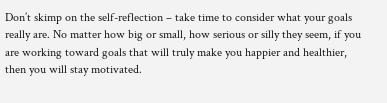Don’t skimp on the self-reflection – take time to consider what your goals really are. No matter how big or small, how serious or silly they seem, if you are working toward goals that will truly make you happier and healthier, then you will stay motivated.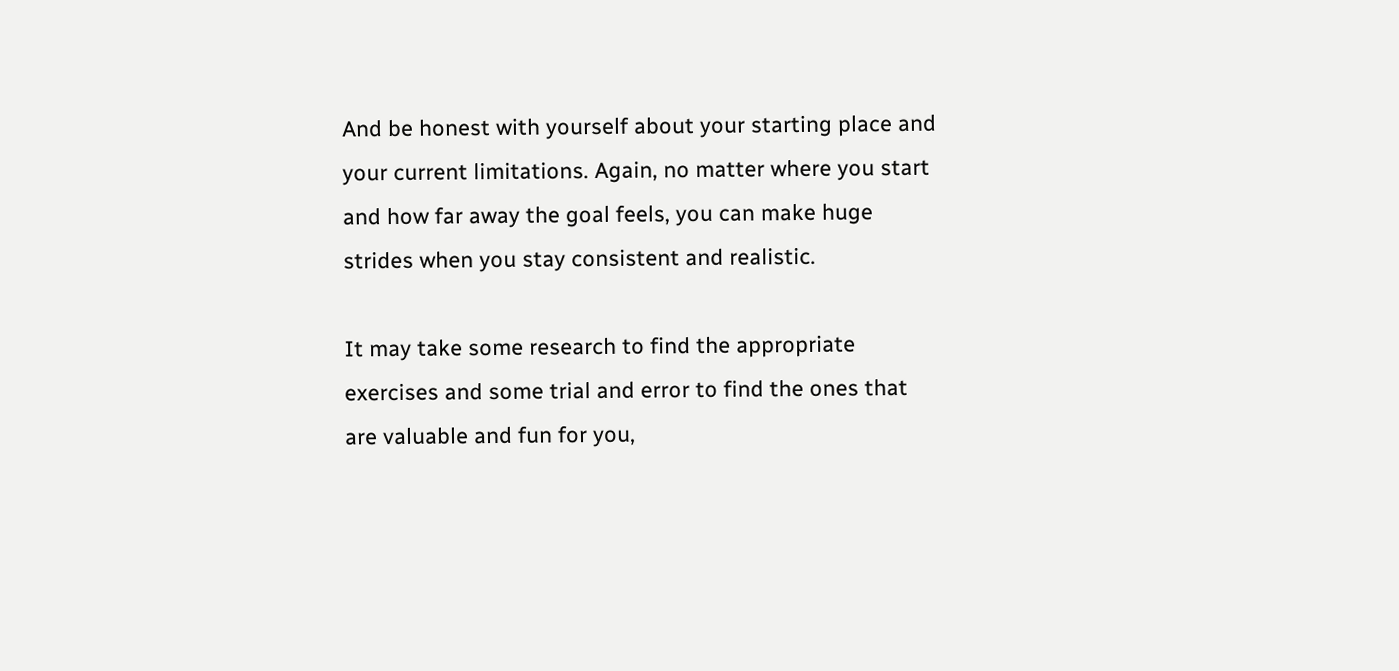And be honest with yourself about your starting place and your current limitations. Again, no matter where you start and how far away the goal feels, you can make huge strides when you stay consistent and realistic.

It may take some research to find the appropriate exercises and some trial and error to find the ones that are valuable and fun for you,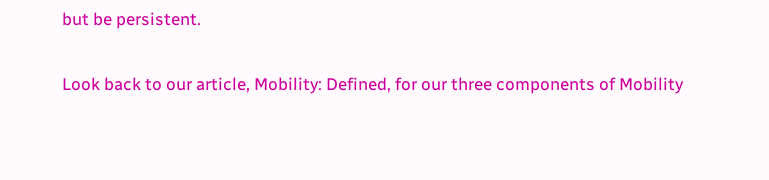but be persistent.

Look back to our article, Mobility: Defined, for our three components of Mobility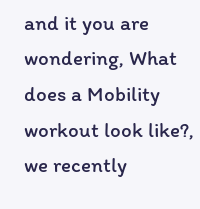and it you are wondering, What does a Mobility workout look like?, we recently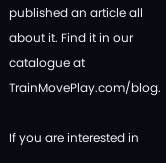published an article all about it. Find it in our catalogue at TrainMovePlay.com/blog.

If you are interested in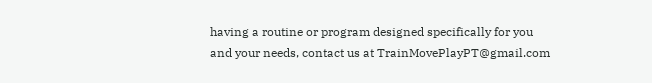having a routine or program designed specifically for you and your needs, contact us at TrainMovePlayPT@gmail.com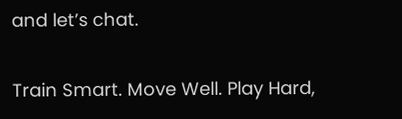and let’s chat.

Train Smart. Move Well. Play Hard,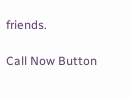friends.

Call Now Button